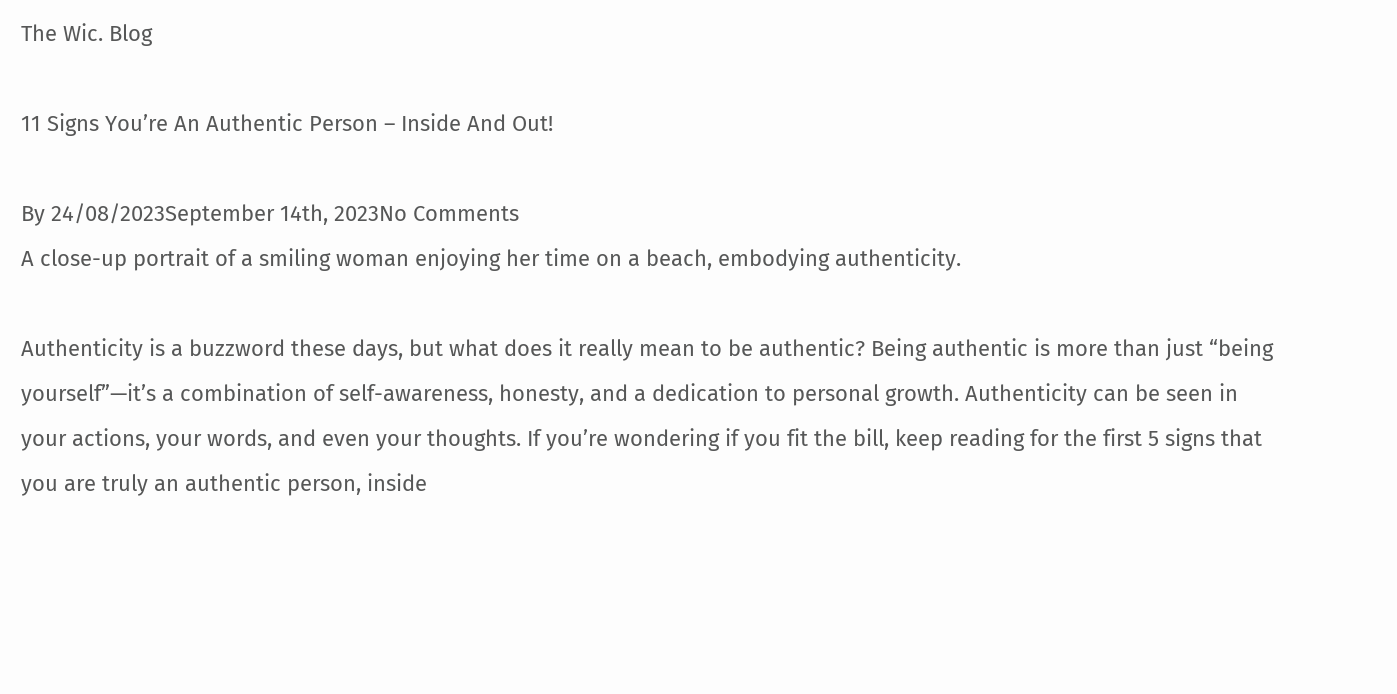The Wic. Blog

11 Signs You’re An Authentic Person – Inside And Out!

By 24/08/2023September 14th, 2023No Comments
A close-up portrait of a smiling woman enjoying her time on a beach, embodying authenticity.

Authenticity is a buzzword these days, but what does it really mean to be authentic? Being authentic is more than just “being yourself”—it’s a combination of self-awareness, honesty, and a dedication to personal growth. Authenticity can be seen in your actions, your words, and even your thoughts. If you’re wondering if you fit the bill, keep reading for the first 5 signs that you are truly an authentic person, inside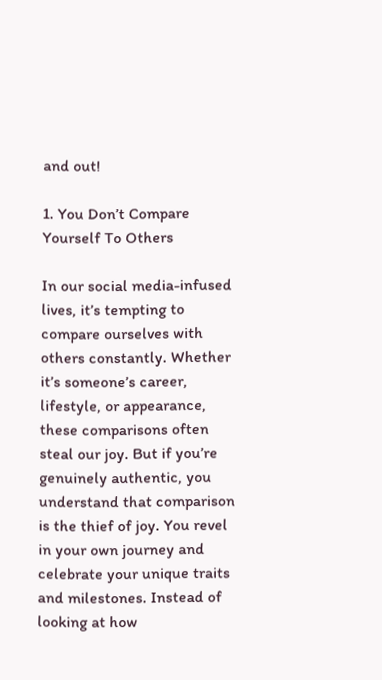and out!

1. You Don’t Compare Yourself To Others

In our social media-infused lives, it’s tempting to compare ourselves with others constantly. Whether it’s someone’s career, lifestyle, or appearance, these comparisons often steal our joy. But if you’re genuinely authentic, you understand that comparison is the thief of joy. You revel in your own journey and celebrate your unique traits and milestones. Instead of looking at how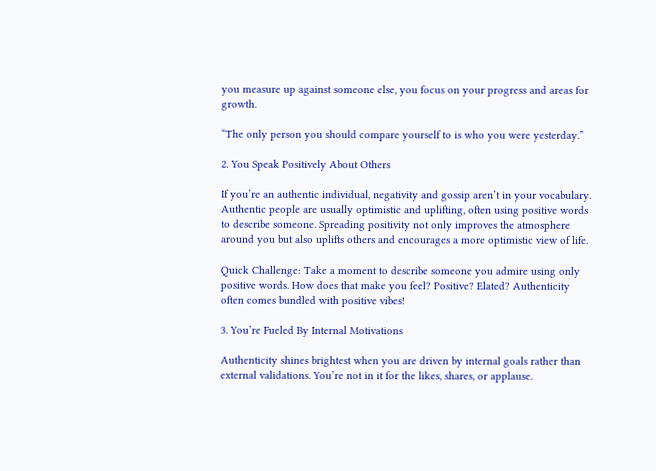you measure up against someone else, you focus on your progress and areas for growth.

“The only person you should compare yourself to is who you were yesterday.”

2. You Speak Positively About Others

If you’re an authentic individual, negativity and gossip aren’t in your vocabulary. Authentic people are usually optimistic and uplifting, often using positive words to describe someone. Spreading positivity not only improves the atmosphere around you but also uplifts others and encourages a more optimistic view of life.

Quick Challenge: Take a moment to describe someone you admire using only positive words. How does that make you feel? Positive? Elated? Authenticity often comes bundled with positive vibes!

3. You’re Fueled By Internal Motivations

Authenticity shines brightest when you are driven by internal goals rather than external validations. You’re not in it for the likes, shares, or applause.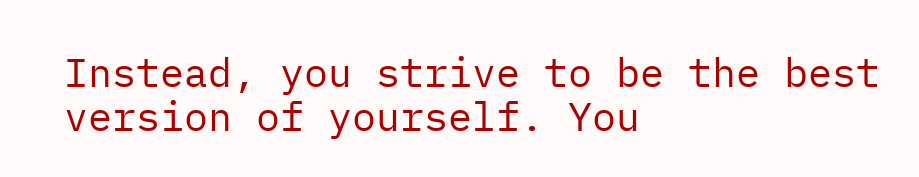Instead, you strive to be the best version of yourself. You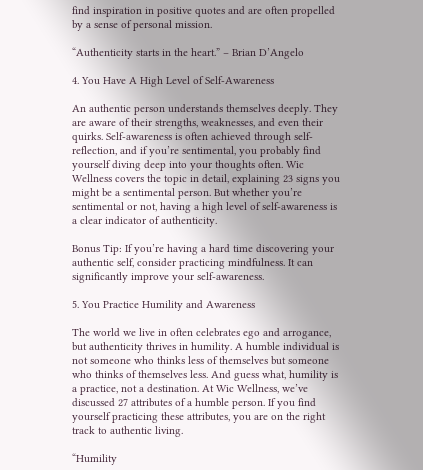find inspiration in positive quotes and are often propelled by a sense of personal mission.

“Authenticity starts in the heart.” – Brian D’Angelo

4. You Have A High Level of Self-Awareness

An authentic person understands themselves deeply. They are aware of their strengths, weaknesses, and even their quirks. Self-awareness is often achieved through self-reflection, and if you’re sentimental, you probably find yourself diving deep into your thoughts often. Wic Wellness covers the topic in detail, explaining 23 signs you might be a sentimental person. But whether you’re sentimental or not, having a high level of self-awareness is a clear indicator of authenticity.

Bonus Tip: If you’re having a hard time discovering your authentic self, consider practicing mindfulness. It can significantly improve your self-awareness.

5. You Practice Humility and Awareness

The world we live in often celebrates ego and arrogance, but authenticity thrives in humility. A humble individual is not someone who thinks less of themselves but someone who thinks of themselves less. And guess what, humility is a practice, not a destination. At Wic Wellness, we’ve discussed 27 attributes of a humble person. If you find yourself practicing these attributes, you are on the right track to authentic living.

“Humility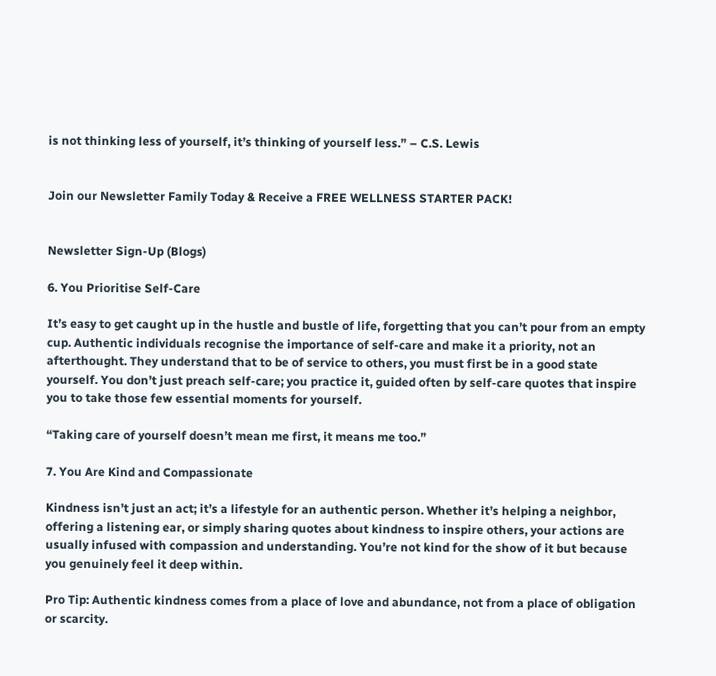is not thinking less of yourself, it’s thinking of yourself less.” – C.S. Lewis


Join our Newsletter Family Today & Receive a FREE WELLNESS STARTER PACK!


Newsletter Sign-Up (Blogs)

6. You Prioritise Self-Care

It’s easy to get caught up in the hustle and bustle of life, forgetting that you can’t pour from an empty cup. Authentic individuals recognise the importance of self-care and make it a priority, not an afterthought. They understand that to be of service to others, you must first be in a good state yourself. You don’t just preach self-care; you practice it, guided often by self-care quotes that inspire you to take those few essential moments for yourself.

“Taking care of yourself doesn’t mean me first, it means me too.”

7. You Are Kind and Compassionate

Kindness isn’t just an act; it’s a lifestyle for an authentic person. Whether it’s helping a neighbor, offering a listening ear, or simply sharing quotes about kindness to inspire others, your actions are usually infused with compassion and understanding. You’re not kind for the show of it but because you genuinely feel it deep within.

Pro Tip: Authentic kindness comes from a place of love and abundance, not from a place of obligation or scarcity.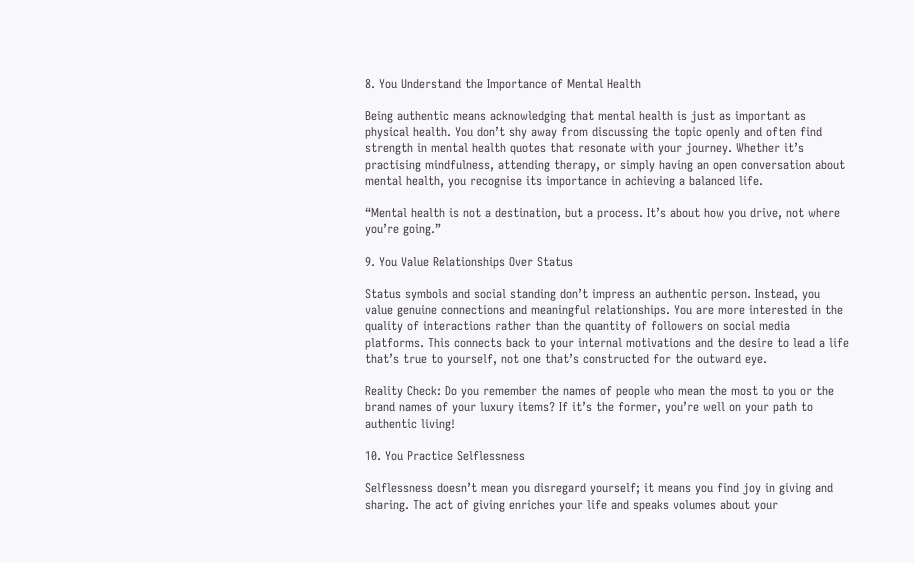8. You Understand the Importance of Mental Health

Being authentic means acknowledging that mental health is just as important as physical health. You don’t shy away from discussing the topic openly and often find strength in mental health quotes that resonate with your journey. Whether it’s practising mindfulness, attending therapy, or simply having an open conversation about mental health, you recognise its importance in achieving a balanced life.

“Mental health is not a destination, but a process. It’s about how you drive, not where you’re going.”

9. You Value Relationships Over Status

Status symbols and social standing don’t impress an authentic person. Instead, you value genuine connections and meaningful relationships. You are more interested in the quality of interactions rather than the quantity of followers on social media platforms. This connects back to your internal motivations and the desire to lead a life that’s true to yourself, not one that’s constructed for the outward eye.

Reality Check: Do you remember the names of people who mean the most to you or the brand names of your luxury items? If it’s the former, you’re well on your path to authentic living!

10. You Practice Selflessness

Selflessness doesn’t mean you disregard yourself; it means you find joy in giving and sharing. The act of giving enriches your life and speaks volumes about your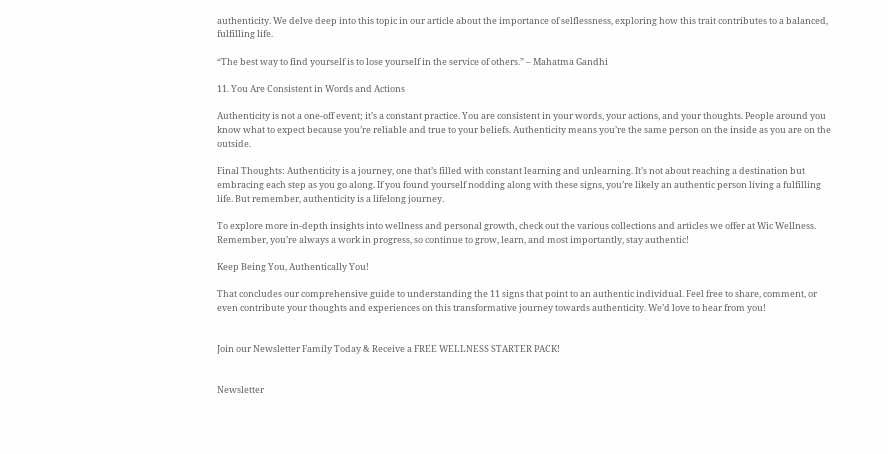authenticity. We delve deep into this topic in our article about the importance of selflessness, exploring how this trait contributes to a balanced, fulfilling life.

“The best way to find yourself is to lose yourself in the service of others.” – Mahatma Gandhi

11. You Are Consistent in Words and Actions

Authenticity is not a one-off event; it’s a constant practice. You are consistent in your words, your actions, and your thoughts. People around you know what to expect because you’re reliable and true to your beliefs. Authenticity means you’re the same person on the inside as you are on the outside.

Final Thoughts: Authenticity is a journey, one that’s filled with constant learning and unlearning. It’s not about reaching a destination but embracing each step as you go along. If you found yourself nodding along with these signs, you’re likely an authentic person living a fulfilling life. But remember, authenticity is a lifelong journey.

To explore more in-depth insights into wellness and personal growth, check out the various collections and articles we offer at Wic Wellness. Remember, you’re always a work in progress, so continue to grow, learn, and most importantly, stay authentic!

Keep Being You, Authentically You!

That concludes our comprehensive guide to understanding the 11 signs that point to an authentic individual. Feel free to share, comment, or even contribute your thoughts and experiences on this transformative journey towards authenticity. We’d love to hear from you!


Join our Newsletter Family Today & Receive a FREE WELLNESS STARTER PACK!


Newsletter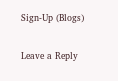Sign-Up (Blogs)

Leave a Reply